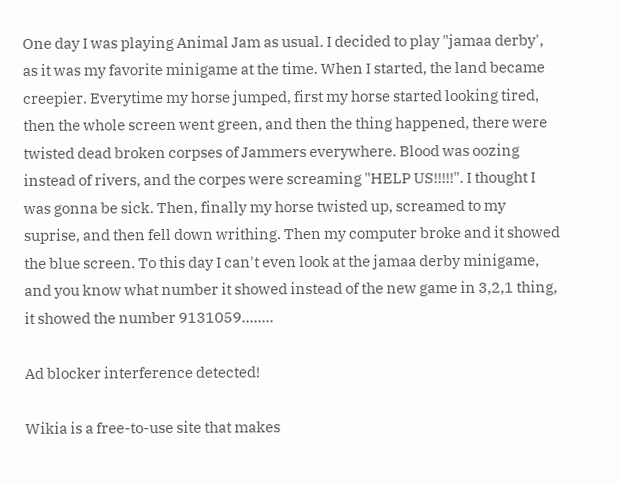One day I was playing Animal Jam as usual. I decided to play "jamaa derby', as it was my favorite minigame at the time. When I started, the land became creepier. Everytime my horse jumped, first my horse started looking tired, then the whole screen went green, and then the thing happened, there were twisted dead broken corpses of Jammers everywhere. Blood was oozing instead of rivers, and the corpes were screaming "HELP US!!!!!". I thought I was gonna be sick. Then, finally my horse twisted up, screamed to my suprise, and then fell down writhing. Then my computer broke and it showed the blue screen. To this day I can't even look at the jamaa derby minigame, and you know what number it showed instead of the new game in 3,2,1 thing, it showed the number 9131059........

Ad blocker interference detected!

Wikia is a free-to-use site that makes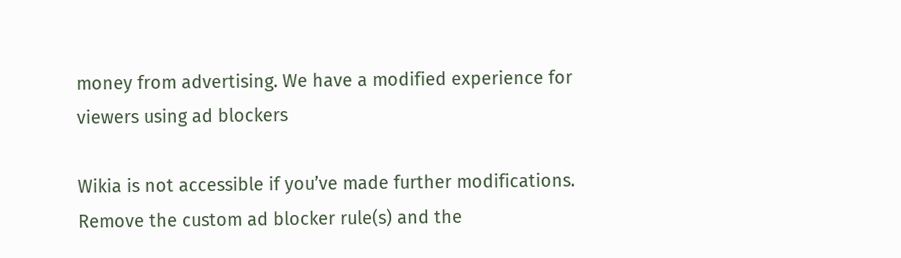money from advertising. We have a modified experience for viewers using ad blockers

Wikia is not accessible if you’ve made further modifications. Remove the custom ad blocker rule(s) and the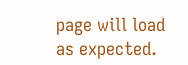page will load as expected.